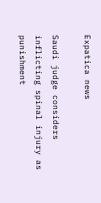Expatica news

Saudi judge considers inflicting spinal injury as punishment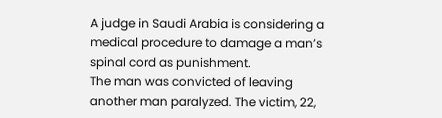A judge in Saudi Arabia is considering a medical procedure to damage a man’s spinal cord as punishment.
The man was convicted of leaving another man paralyzed. The victim, 22,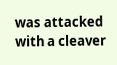was attacked with a cleaver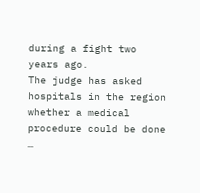during a fight two years ago.
The judge has asked hospitals in the region whether a medical procedure could be done …